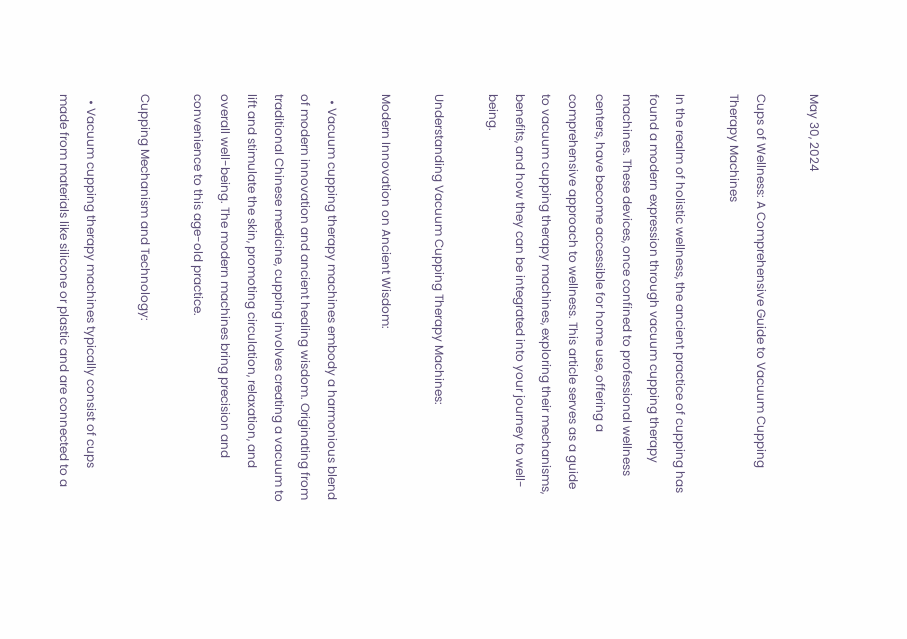May 30, 2024

Cups of Wellness: A Comprehensive Guide to Vacuum Cupping Therapy Machines

In the realm of holistic wellness, the ancient practice of cupping has found a modern expression through vacuum cupping therapy machines. These devices, once confined to professional wellness centers, have become accessible for home use, offering a comprehensive approach to wellness. This article serves as a guide to vacuum cupping therapy machines, exploring their mechanisms, benefits, and how they can be integrated into your journey to well-being.

Understanding Vacuum Cupping Therapy Machines:

Modern Innovation on Ancient Wisdom:

  • Vacuum cupping therapy machines embody a harmonious blend of modern innovation and ancient healing wisdom. Originating from traditional Chinese medicine, cupping involves creating a vacuum to lift and stimulate the skin, promoting circulation, relaxation, and overall well-being. The modern machines bring precision and convenience to this age-old practice.

Cupping Mechanism and Technology:

  • Vacuum cupping therapy machines typically consist of cups made from materials like silicone or plastic and are connected to a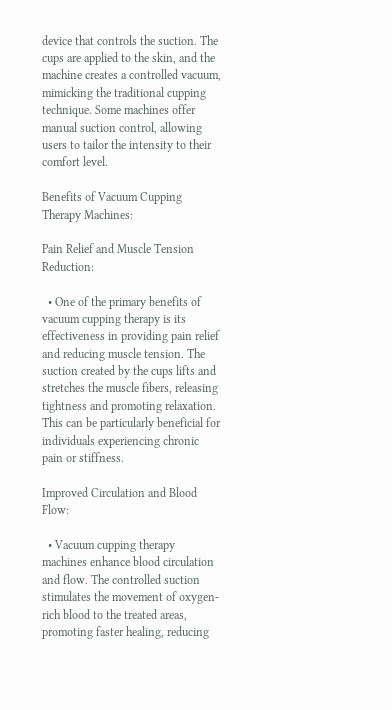device that controls the suction. The cups are applied to the skin, and the machine creates a controlled vacuum, mimicking the traditional cupping technique. Some machines offer manual suction control, allowing users to tailor the intensity to their comfort level.

Benefits of Vacuum Cupping Therapy Machines:

Pain Relief and Muscle Tension Reduction:

  • One of the primary benefits of vacuum cupping therapy is its effectiveness in providing pain relief and reducing muscle tension. The suction created by the cups lifts and stretches the muscle fibers, releasing tightness and promoting relaxation. This can be particularly beneficial for individuals experiencing chronic pain or stiffness.

Improved Circulation and Blood Flow:

  • Vacuum cupping therapy machines enhance blood circulation and flow. The controlled suction stimulates the movement of oxygen-rich blood to the treated areas, promoting faster healing, reducing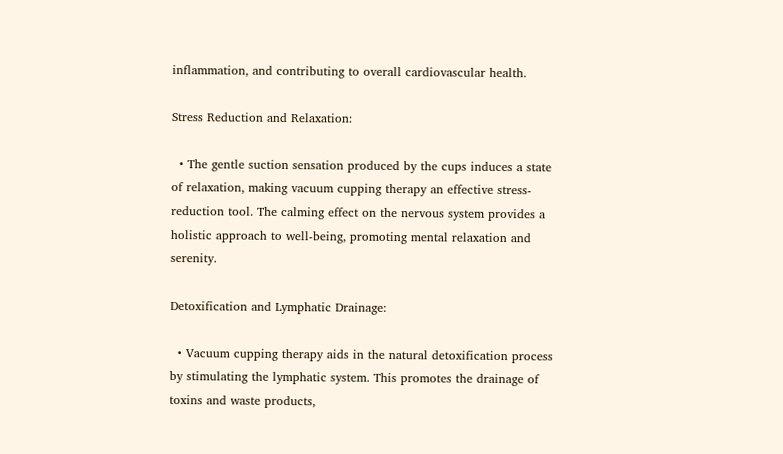inflammation, and contributing to overall cardiovascular health.

Stress Reduction and Relaxation:

  • The gentle suction sensation produced by the cups induces a state of relaxation, making vacuum cupping therapy an effective stress-reduction tool. The calming effect on the nervous system provides a holistic approach to well-being, promoting mental relaxation and serenity.

Detoxification and Lymphatic Drainage:

  • Vacuum cupping therapy aids in the natural detoxification process by stimulating the lymphatic system. This promotes the drainage of toxins and waste products,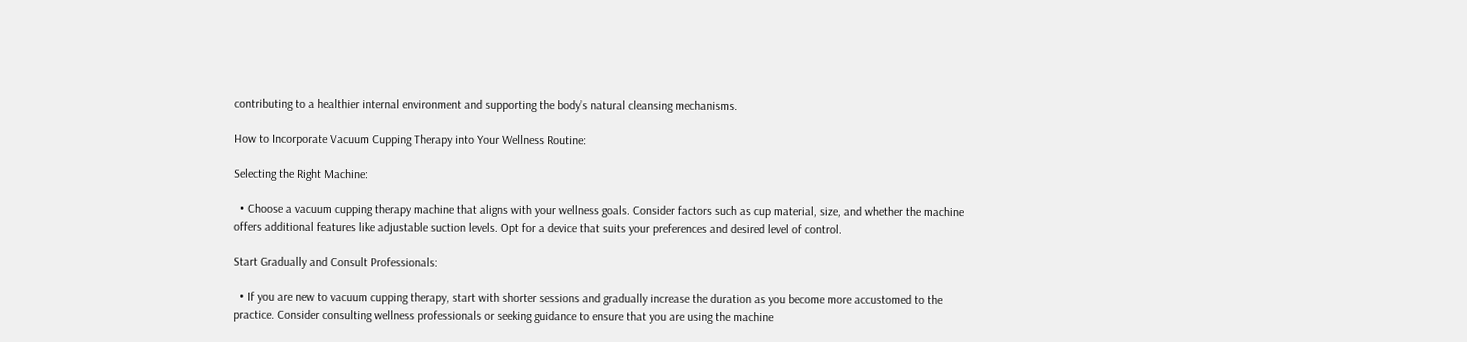contributing to a healthier internal environment and supporting the body’s natural cleansing mechanisms.

How to Incorporate Vacuum Cupping Therapy into Your Wellness Routine:

Selecting the Right Machine:

  • Choose a vacuum cupping therapy machine that aligns with your wellness goals. Consider factors such as cup material, size, and whether the machine offers additional features like adjustable suction levels. Opt for a device that suits your preferences and desired level of control.

Start Gradually and Consult Professionals:

  • If you are new to vacuum cupping therapy, start with shorter sessions and gradually increase the duration as you become more accustomed to the practice. Consider consulting wellness professionals or seeking guidance to ensure that you are using the machine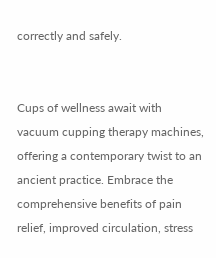correctly and safely.


Cups of wellness await with vacuum cupping therapy machines, offering a contemporary twist to an ancient practice. Embrace the comprehensive benefits of pain relief, improved circulation, stress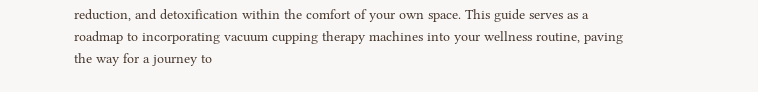reduction, and detoxification within the comfort of your own space. This guide serves as a roadmap to incorporating vacuum cupping therapy machines into your wellness routine, paving the way for a journey to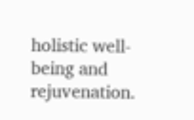holistic well-being and rejuvenation.